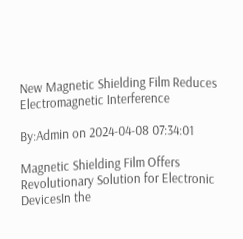New Magnetic Shielding Film Reduces Electromagnetic Interference

By:Admin on 2024-04-08 07:34:01

Magnetic Shielding Film Offers Revolutionary Solution for Electronic DevicesIn the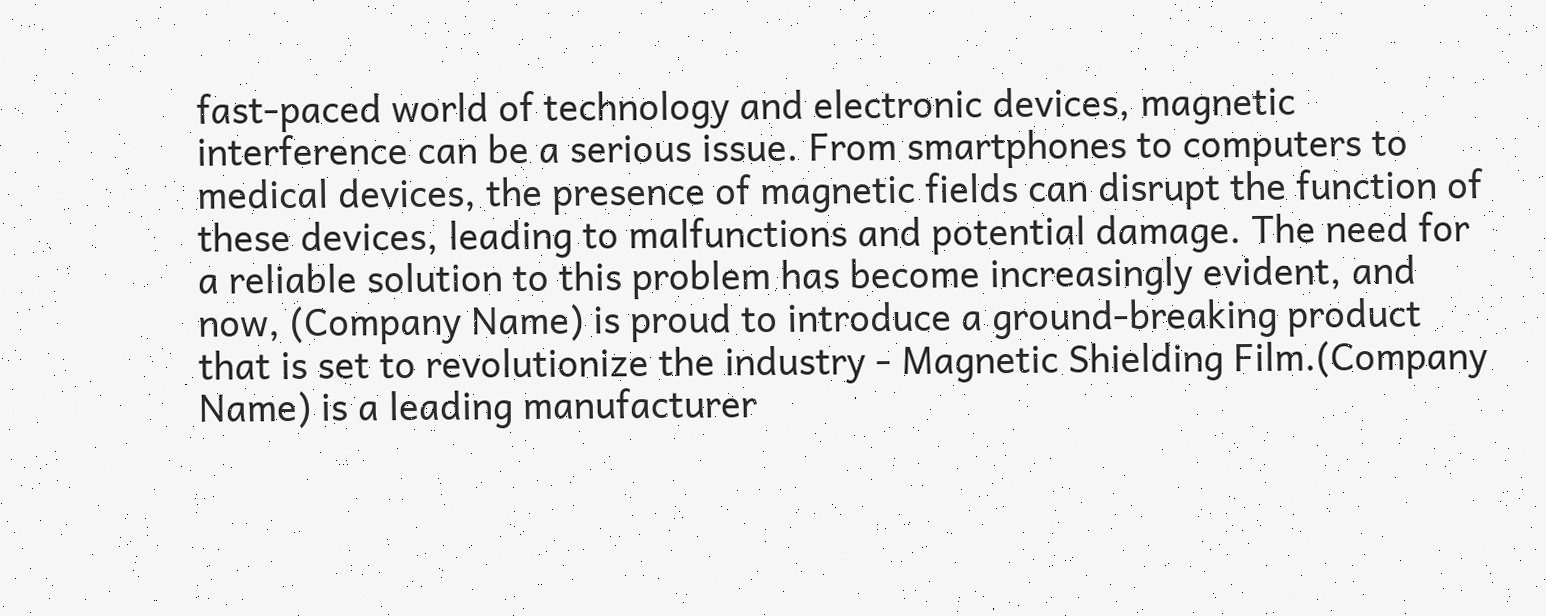fast-paced world of technology and electronic devices, magnetic interference can be a serious issue. From smartphones to computers to medical devices, the presence of magnetic fields can disrupt the function of these devices, leading to malfunctions and potential damage. The need for a reliable solution to this problem has become increasingly evident, and now, (Company Name) is proud to introduce a ground-breaking product that is set to revolutionize the industry - Magnetic Shielding Film.(Company Name) is a leading manufacturer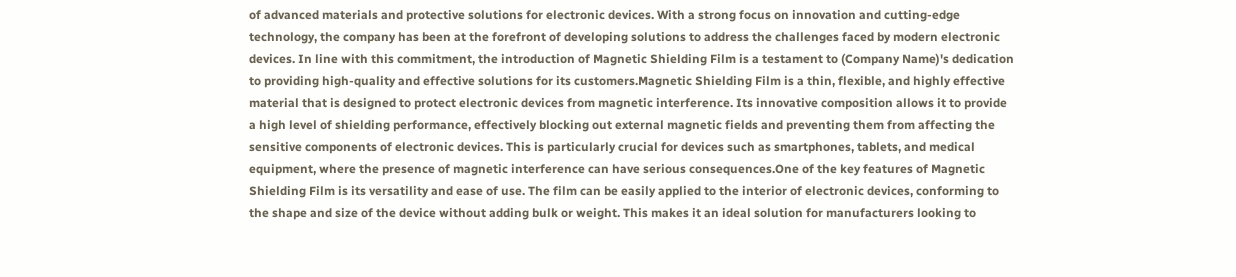of advanced materials and protective solutions for electronic devices. With a strong focus on innovation and cutting-edge technology, the company has been at the forefront of developing solutions to address the challenges faced by modern electronic devices. In line with this commitment, the introduction of Magnetic Shielding Film is a testament to (Company Name)'s dedication to providing high-quality and effective solutions for its customers.Magnetic Shielding Film is a thin, flexible, and highly effective material that is designed to protect electronic devices from magnetic interference. Its innovative composition allows it to provide a high level of shielding performance, effectively blocking out external magnetic fields and preventing them from affecting the sensitive components of electronic devices. This is particularly crucial for devices such as smartphones, tablets, and medical equipment, where the presence of magnetic interference can have serious consequences.One of the key features of Magnetic Shielding Film is its versatility and ease of use. The film can be easily applied to the interior of electronic devices, conforming to the shape and size of the device without adding bulk or weight. This makes it an ideal solution for manufacturers looking to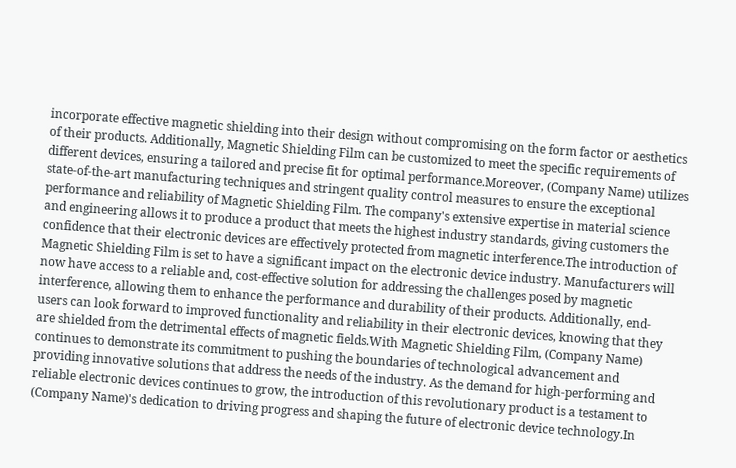incorporate effective magnetic shielding into their design without compromising on the form factor or aesthetics of their products. Additionally, Magnetic Shielding Film can be customized to meet the specific requirements of different devices, ensuring a tailored and precise fit for optimal performance.Moreover, (Company Name) utilizes state-of-the-art manufacturing techniques and stringent quality control measures to ensure the exceptional performance and reliability of Magnetic Shielding Film. The company's extensive expertise in material science and engineering allows it to produce a product that meets the highest industry standards, giving customers the confidence that their electronic devices are effectively protected from magnetic interference.The introduction of Magnetic Shielding Film is set to have a significant impact on the electronic device industry. Manufacturers will now have access to a reliable and, cost-effective solution for addressing the challenges posed by magnetic interference, allowing them to enhance the performance and durability of their products. Additionally, end-users can look forward to improved functionality and reliability in their electronic devices, knowing that they are shielded from the detrimental effects of magnetic fields.With Magnetic Shielding Film, (Company Name) continues to demonstrate its commitment to pushing the boundaries of technological advancement and providing innovative solutions that address the needs of the industry. As the demand for high-performing and reliable electronic devices continues to grow, the introduction of this revolutionary product is a testament to (Company Name)'s dedication to driving progress and shaping the future of electronic device technology.In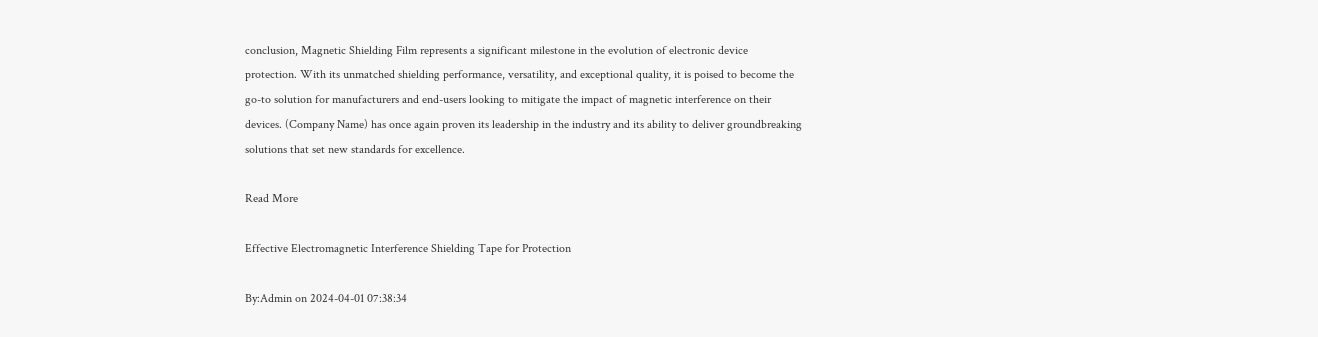conclusion, Magnetic Shielding Film represents a significant milestone in the evolution of electronic device protection. With its unmatched shielding performance, versatility, and exceptional quality, it is poised to become the go-to solution for manufacturers and end-users looking to mitigate the impact of magnetic interference on their devices. (Company Name) has once again proven its leadership in the industry and its ability to deliver groundbreaking solutions that set new standards for excellence.

Read More

Effective Electromagnetic Interference Shielding Tape for Protection

By:Admin on 2024-04-01 07:38:34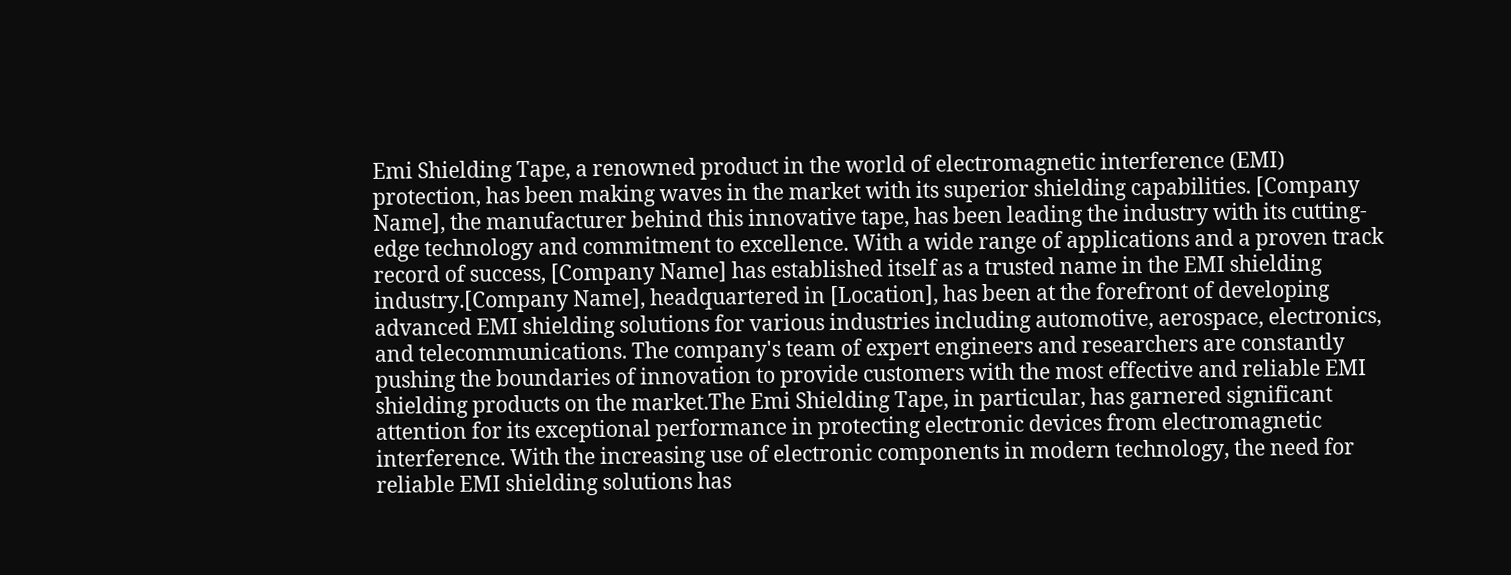Emi Shielding Tape, a renowned product in the world of electromagnetic interference (EMI) protection, has been making waves in the market with its superior shielding capabilities. [Company Name], the manufacturer behind this innovative tape, has been leading the industry with its cutting-edge technology and commitment to excellence. With a wide range of applications and a proven track record of success, [Company Name] has established itself as a trusted name in the EMI shielding industry.[Company Name], headquartered in [Location], has been at the forefront of developing advanced EMI shielding solutions for various industries including automotive, aerospace, electronics, and telecommunications. The company's team of expert engineers and researchers are constantly pushing the boundaries of innovation to provide customers with the most effective and reliable EMI shielding products on the market.The Emi Shielding Tape, in particular, has garnered significant attention for its exceptional performance in protecting electronic devices from electromagnetic interference. With the increasing use of electronic components in modern technology, the need for reliable EMI shielding solutions has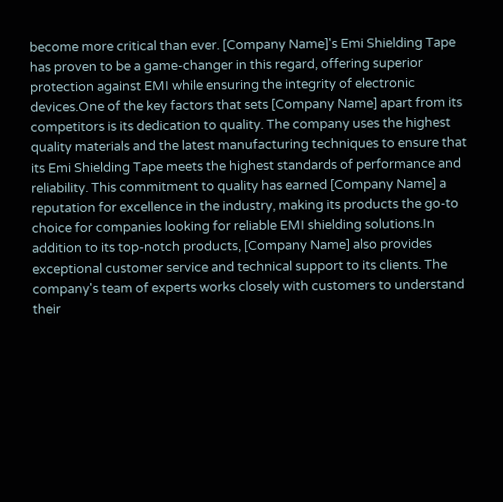become more critical than ever. [Company Name]'s Emi Shielding Tape has proven to be a game-changer in this regard, offering superior protection against EMI while ensuring the integrity of electronic devices.One of the key factors that sets [Company Name] apart from its competitors is its dedication to quality. The company uses the highest quality materials and the latest manufacturing techniques to ensure that its Emi Shielding Tape meets the highest standards of performance and reliability. This commitment to quality has earned [Company Name] a reputation for excellence in the industry, making its products the go-to choice for companies looking for reliable EMI shielding solutions.In addition to its top-notch products, [Company Name] also provides exceptional customer service and technical support to its clients. The company's team of experts works closely with customers to understand their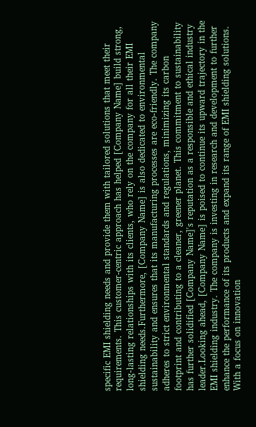specific EMI shielding needs and provide them with tailored solutions that meet their requirements. This customer-centric approach has helped [Company Name] build strong, long-lasting relationships with its clients, who rely on the company for all their EMI shielding needs.Furthermore, [Company Name] is also dedicated to environmental sustainability and ensures that its manufacturing processes are eco-friendly. The company adheres to strict environmental standards and regulations, minimizing its carbon footprint and contributing to a cleaner, greener planet. This commitment to sustainability has further solidified [Company Name]'s reputation as a responsible and ethical industry leader.Looking ahead, [Company Name] is poised to continue its upward trajectory in the EMI shielding industry. The company is investing in research and development to further enhance the performance of its products and expand its range of EMI shielding solutions. With a focus on innovation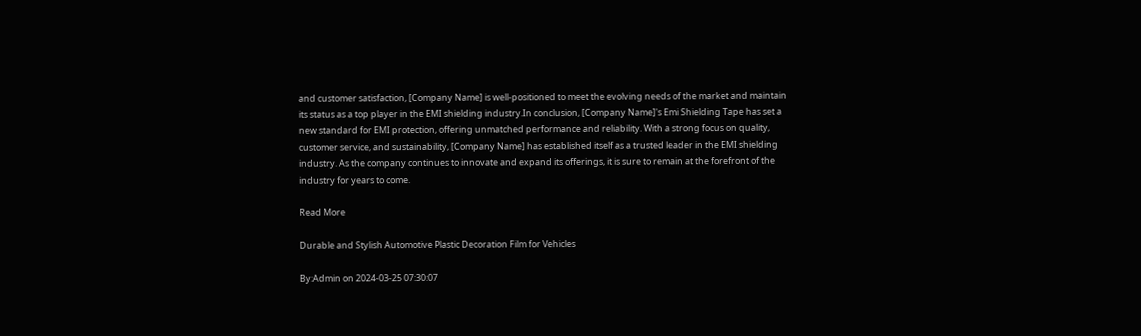and customer satisfaction, [Company Name] is well-positioned to meet the evolving needs of the market and maintain its status as a top player in the EMI shielding industry.In conclusion, [Company Name]'s Emi Shielding Tape has set a new standard for EMI protection, offering unmatched performance and reliability. With a strong focus on quality, customer service, and sustainability, [Company Name] has established itself as a trusted leader in the EMI shielding industry. As the company continues to innovate and expand its offerings, it is sure to remain at the forefront of the industry for years to come.

Read More

Durable and Stylish Automotive Plastic Decoration Film for Vehicles

By:Admin on 2024-03-25 07:30:07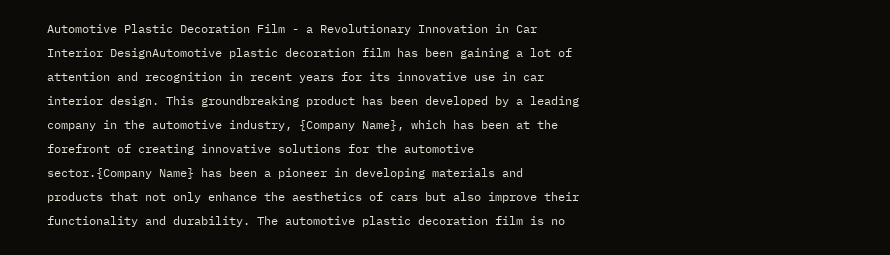Automotive Plastic Decoration Film - a Revolutionary Innovation in Car Interior DesignAutomotive plastic decoration film has been gaining a lot of attention and recognition in recent years for its innovative use in car interior design. This groundbreaking product has been developed by a leading company in the automotive industry, {Company Name}, which has been at the forefront of creating innovative solutions for the automotive sector.{Company Name} has been a pioneer in developing materials and products that not only enhance the aesthetics of cars but also improve their functionality and durability. The automotive plastic decoration film is no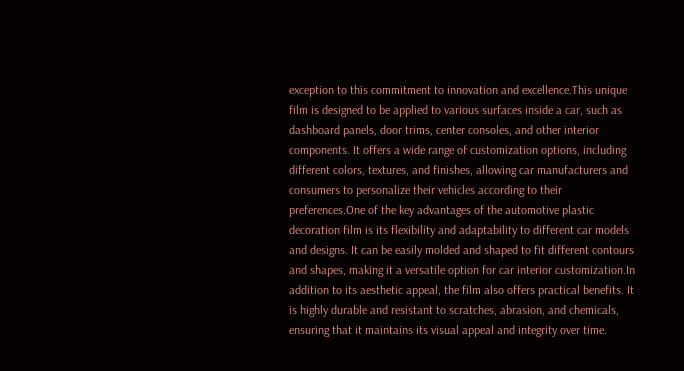exception to this commitment to innovation and excellence.This unique film is designed to be applied to various surfaces inside a car, such as dashboard panels, door trims, center consoles, and other interior components. It offers a wide range of customization options, including different colors, textures, and finishes, allowing car manufacturers and consumers to personalize their vehicles according to their preferences.One of the key advantages of the automotive plastic decoration film is its flexibility and adaptability to different car models and designs. It can be easily molded and shaped to fit different contours and shapes, making it a versatile option for car interior customization.In addition to its aesthetic appeal, the film also offers practical benefits. It is highly durable and resistant to scratches, abrasion, and chemicals, ensuring that it maintains its visual appeal and integrity over time.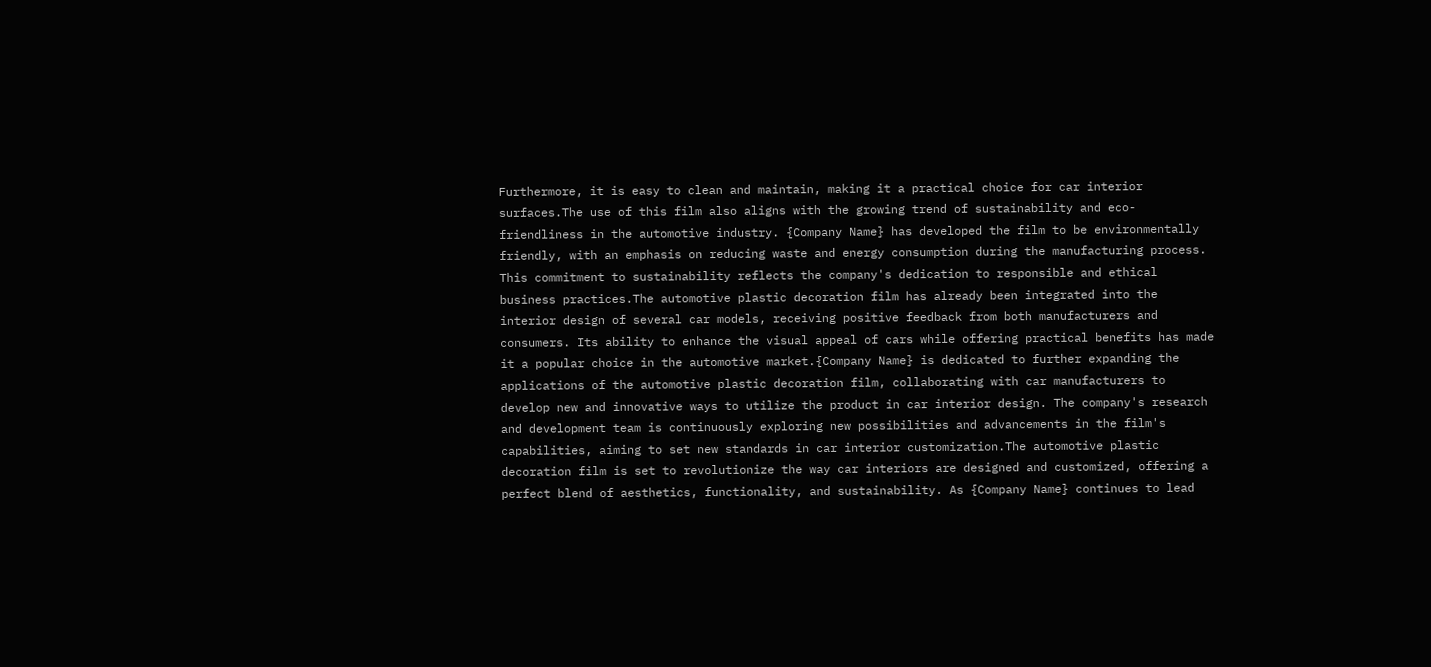Furthermore, it is easy to clean and maintain, making it a practical choice for car interior surfaces.The use of this film also aligns with the growing trend of sustainability and eco-friendliness in the automotive industry. {Company Name} has developed the film to be environmentally friendly, with an emphasis on reducing waste and energy consumption during the manufacturing process. This commitment to sustainability reflects the company's dedication to responsible and ethical business practices.The automotive plastic decoration film has already been integrated into the interior design of several car models, receiving positive feedback from both manufacturers and consumers. Its ability to enhance the visual appeal of cars while offering practical benefits has made it a popular choice in the automotive market.{Company Name} is dedicated to further expanding the applications of the automotive plastic decoration film, collaborating with car manufacturers to develop new and innovative ways to utilize the product in car interior design. The company's research and development team is continuously exploring new possibilities and advancements in the film's capabilities, aiming to set new standards in car interior customization.The automotive plastic decoration film is set to revolutionize the way car interiors are designed and customized, offering a perfect blend of aesthetics, functionality, and sustainability. As {Company Name} continues to lead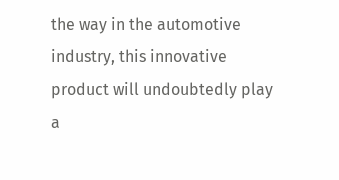the way in the automotive industry, this innovative product will undoubtedly play a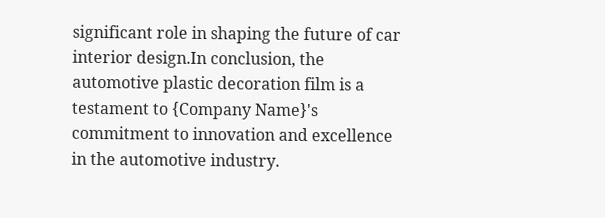significant role in shaping the future of car interior design.In conclusion, the automotive plastic decoration film is a testament to {Company Name}'s commitment to innovation and excellence in the automotive industry.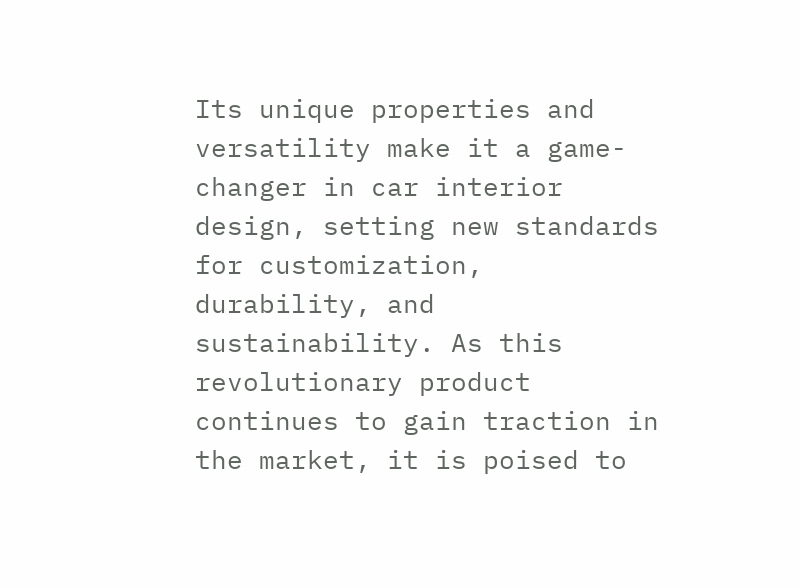Its unique properties and versatility make it a game-changer in car interior design, setting new standards for customization, durability, and sustainability. As this revolutionary product continues to gain traction in the market, it is poised to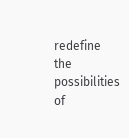redefine the possibilities of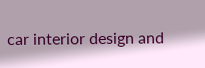car interior design and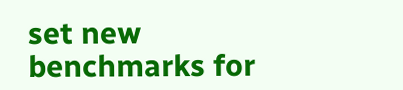set new benchmarks for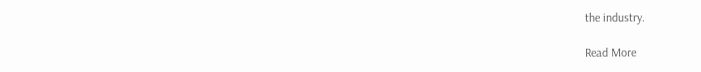the industry.

Read More